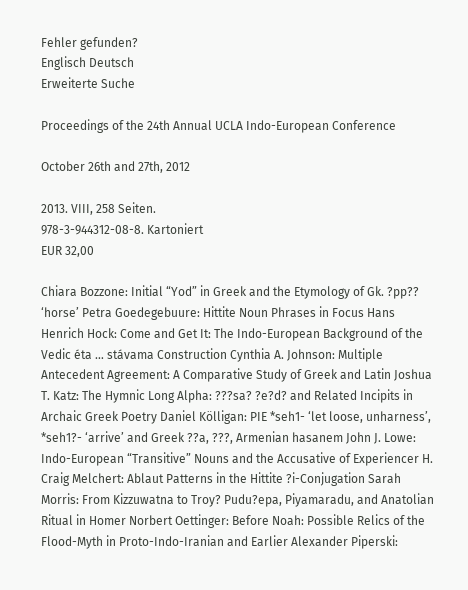Fehler gefunden?
Englisch Deutsch
Erweiterte Suche

Proceedings of the 24th Annual UCLA Indo-European Conference

October 26th and 27th, 2012

2013. VIII, 258 Seiten.
978-3-944312-08-8. Kartoniert
EUR 32,00

Chiara Bozzone: Initial “Yod” in Greek and the Etymology of Gk. ?pp?? ‘horse’ Petra Goedegebuure: Hittite Noun Phrases in Focus Hans Henrich Hock: Come and Get It: The Indo-European Background of the Vedic éta … stávama Construction Cynthia A. Johnson: Multiple Antecedent Agreement: A Comparative Study of Greek and Latin Joshua T. Katz: The Hymnic Long Alpha: ???sa? ?e?d? and Related Incipits in Archaic Greek Poetry Daniel Kölligan: PIE *seh1- ‘let loose, unharness’, *seh1?- ‘arrive’ and Greek ??a, ???, Armenian hasanem John J. Lowe: Indo-European “Transitive” Nouns and the Accusative of Experiencer H. Craig Melchert: Ablaut Patterns in the Hittite ?i-Conjugation Sarah Morris: From Kizzuwatna to Troy? Pudu?epa, Piyamaradu, and Anatolian Ritual in Homer Norbert Oettinger: Before Noah: Possible Relics of the Flood-Myth in Proto-Indo-Iranian and Earlier Alexander Piperski: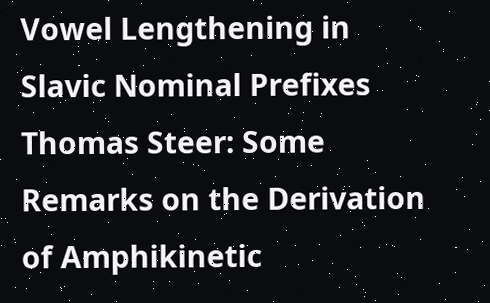Vowel Lengthening in Slavic Nominal Prefixes Thomas Steer: Some Remarks on the Derivation of Amphikinetic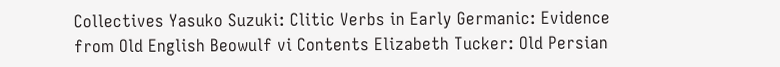Collectives Yasuko Suzuki: Clitic Verbs in Early Germanic: Evidence from Old English Beowulf vi Contents Elizabeth Tucker: Old Persian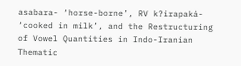asabara- ‘horse-borne’, RV k?irapaká- ‘cooked in milk’, and the Restructuring of Vowel Quantities in Indo-Iranian Thematic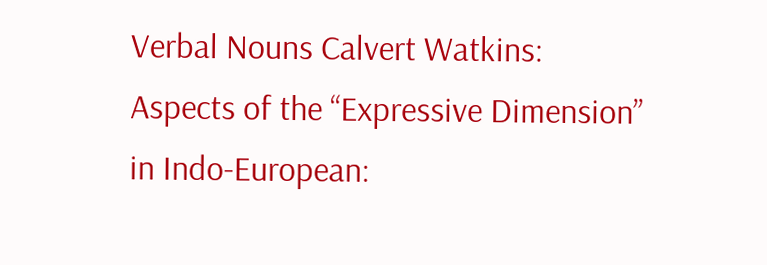Verbal Nouns Calvert Watkins: Aspects of the “Expressive Dimension” in Indo-European: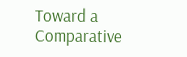Toward a Comparative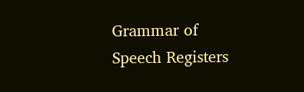Grammar of Speech Registers